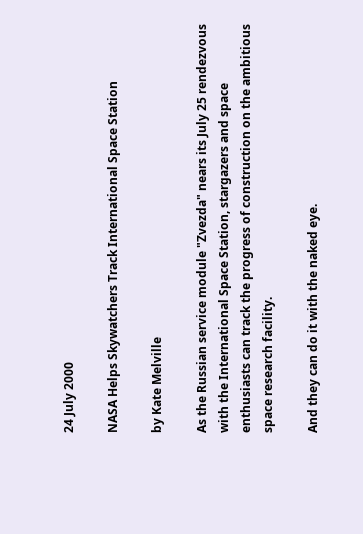24 July 2000

NASA Helps Skywatchers Track International Space Station

by Kate Melville

As the Russian service module "Zvezda" nears its July 25 rendezvous with the International Space Station, stargazers and space enthusiasts can track the progress of construction on the ambitious space research facility.

And they can do it with the naked eye.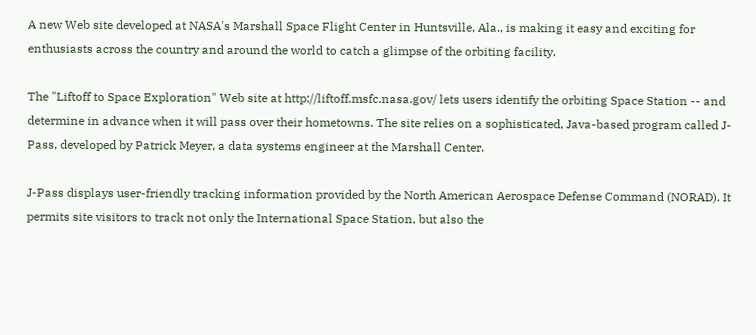A new Web site developed at NASA's Marshall Space Flight Center in Huntsville, Ala., is making it easy and exciting for enthusiasts across the country and around the world to catch a glimpse of the orbiting facility.

The "Liftoff to Space Exploration" Web site at http://liftoff.msfc.nasa.gov/ lets users identify the orbiting Space Station -- and determine in advance when it will pass over their hometowns. The site relies on a sophisticated, Java-based program called J-Pass, developed by Patrick Meyer, a data systems engineer at the Marshall Center.

J-Pass displays user-friendly tracking information provided by the North American Aerospace Defense Command (NORAD). It permits site visitors to track not only the International Space Station, but also the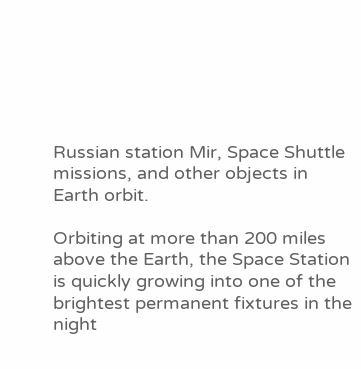Russian station Mir, Space Shuttle missions, and other objects in Earth orbit.

Orbiting at more than 200 miles above the Earth, the Space Station is quickly growing into one of the brightest permanent fixtures in the night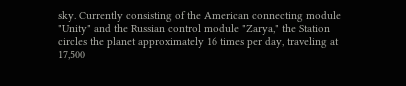sky. Currently consisting of the American connecting module "Unity" and the Russian control module "Zarya," the Station circles the planet approximately 16 times per day, traveling at 17,500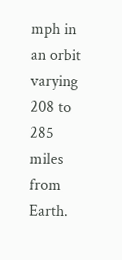mph in an orbit varying 208 to 285 miles from Earth.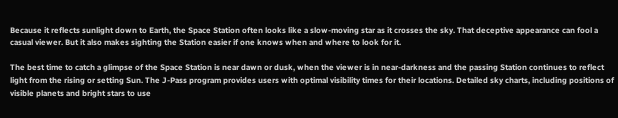Because it reflects sunlight down to Earth, the Space Station often looks like a slow-moving star as it crosses the sky. That deceptive appearance can fool a casual viewer. But it also makes sighting the Station easier if one knows when and where to look for it.

The best time to catch a glimpse of the Space Station is near dawn or dusk, when the viewer is in near-darkness and the passing Station continues to reflect light from the rising or setting Sun. The J-Pass program provides users with optimal visibility times for their locations. Detailed sky charts, including positions of visible planets and bright stars to use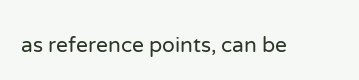as reference points, can be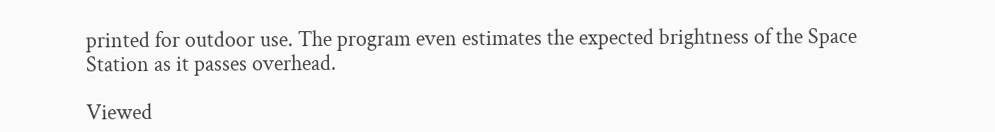printed for outdoor use. The program even estimates the expected brightness of the Space Station as it passes overhead.

Viewed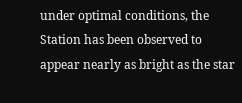under optimal conditions, the Station has been observed to appear nearly as bright as the star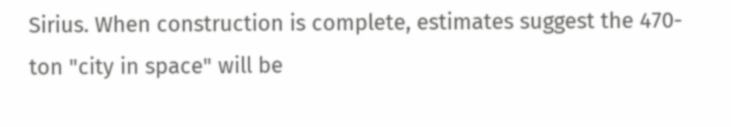Sirius. When construction is complete, estimates suggest the 470-ton "city in space" will be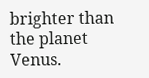brighter than the planet Venus.